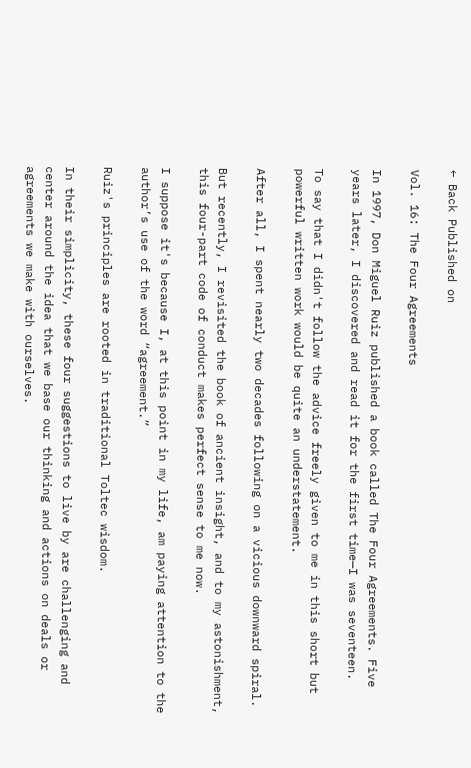← Back Published on

Vol. 16: The Four Agreements

In 1997, Don Miguel Ruiz published a book called The Four Agreements. Five years later, I discovered and read it for the first time—I was seventeen.

To say that I didn't follow the advice freely given to me in this short but powerful written work would be quite an understatement.

After all, I spent nearly two decades following on a vicious downward spiral.

But recently, I revisited the book of ancient insight, and to my astonishment, this four-part code of conduct makes perfect sense to me now.

I suppose it's because I, at this point in my life, am paying attention to the author’s use of the word “agreement.”

Ruiz's principles are rooted in traditional Toltec wisdom.

In their simplicity, these four suggestions to live by are challenging and center around the idea that we base our thinking and actions on deals or agreements we make with ourselves.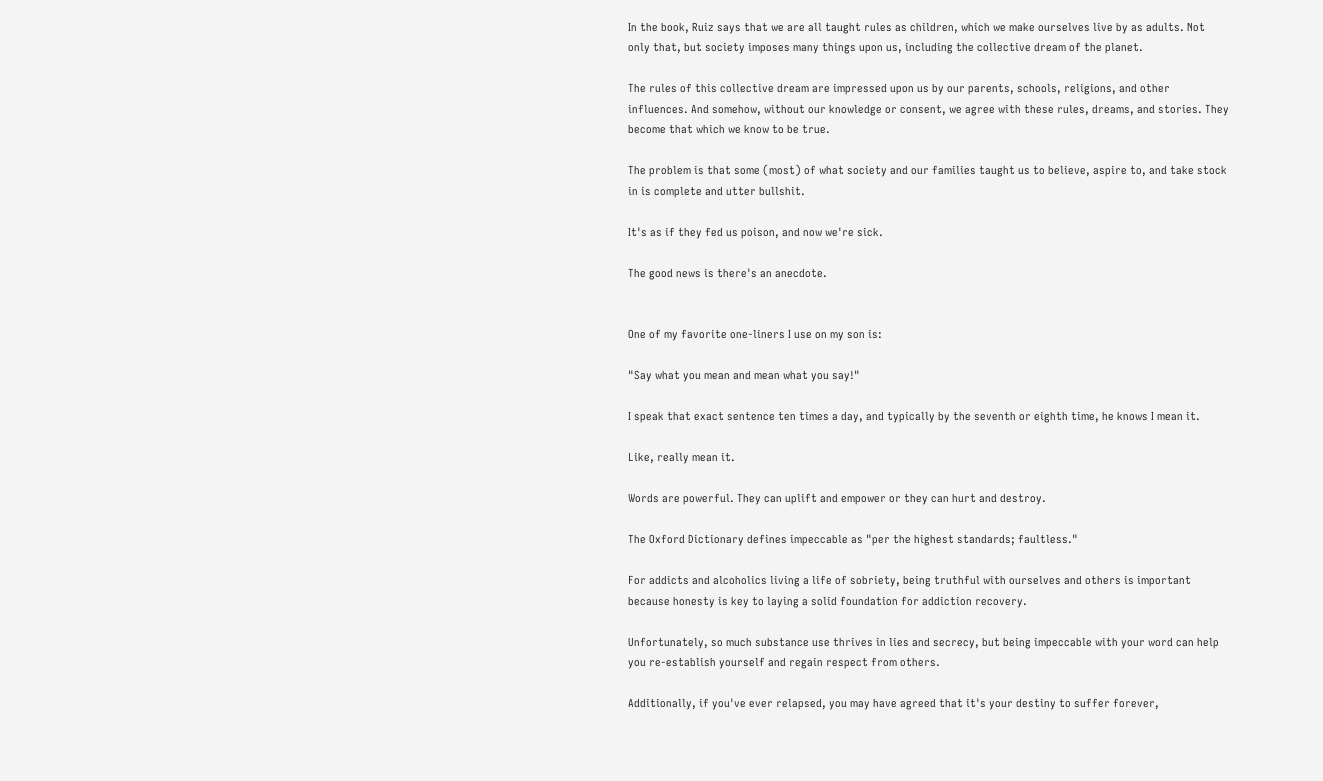In the book, Ruiz says that we are all taught rules as children, which we make ourselves live by as adults. Not only that, but society imposes many things upon us, including the collective dream of the planet.

The rules of this collective dream are impressed upon us by our parents, schools, religions, and other influences. And somehow, without our knowledge or consent, we agree with these rules, dreams, and stories. They become that which we know to be true.

The problem is that some (most) of what society and our families taught us to believe, aspire to, and take stock in is complete and utter bullshit.

It's as if they fed us poison, and now we're sick.

The good news is there's an anecdote.


One of my favorite one-liners I use on my son is:

"Say what you mean and mean what you say!"

I speak that exact sentence ten times a day, and typically by the seventh or eighth time, he knows I mean it.

Like, really mean it.

Words are powerful. They can uplift and empower or they can hurt and destroy.

The Oxford Dictionary defines impeccable as "per the highest standards; faultless."

For addicts and alcoholics living a life of sobriety, being truthful with ourselves and others is important because honesty is key to laying a solid foundation for addiction recovery.

Unfortunately, so much substance use thrives in lies and secrecy, but being impeccable with your word can help you re-establish yourself and regain respect from others.

Additionally, if you've ever relapsed, you may have agreed that it's your destiny to suffer forever,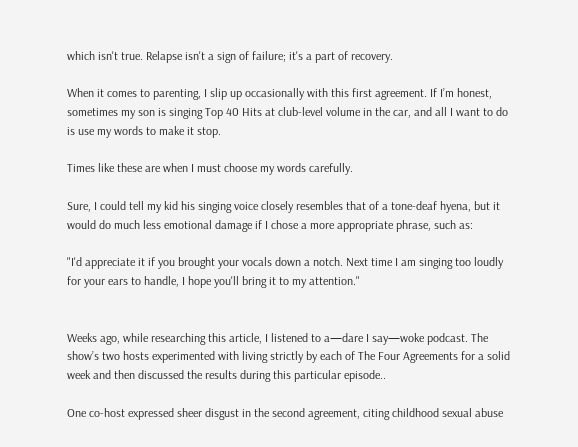which isn't true. Relapse isn't a sign of failure; it's a part of recovery.

When it comes to parenting, I slip up occasionally with this first agreement. If I’m honest, sometimes my son is singing Top 40 Hits at club-level volume in the car, and all I want to do is use my words to make it stop.

Times like these are when I must choose my words carefully.

Sure, I could tell my kid his singing voice closely resembles that of a tone-deaf hyena, but it would do much less emotional damage if I chose a more appropriate phrase, such as:

"I'd appreciate it if you brought your vocals down a notch. Next time I am singing too loudly for your ears to handle, I hope you'll bring it to my attention."


Weeks ago, while researching this article, I listened to a—dare I say—woke podcast. The show’s two hosts experimented with living strictly by each of The Four Agreements for a solid week and then discussed the results during this particular episode..

One co-host expressed sheer disgust in the second agreement, citing childhood sexual abuse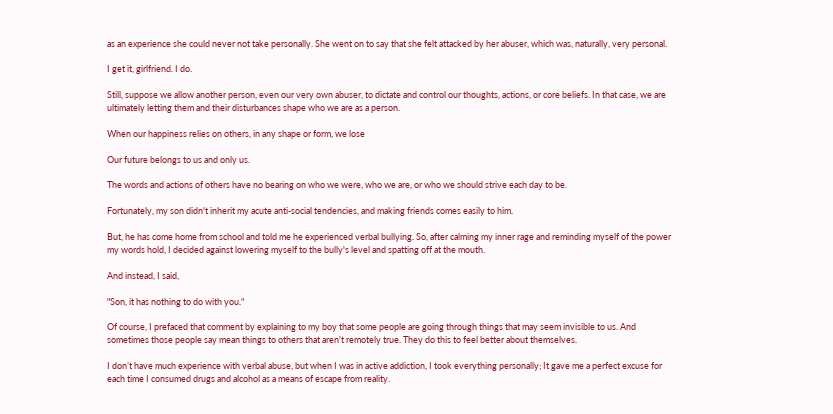as an experience she could never not take personally. She went on to say that she felt attacked by her abuser, which was, naturally, very personal.

I get it, girlfriend. I do.

Still, suppose we allow another person, even our very own abuser, to dictate and control our thoughts, actions, or core beliefs. In that case, we are ultimately letting them and their disturbances shape who we are as a person.

When our happiness relies on others, in any shape or form, we lose

Our future belongs to us and only us.

The words and actions of others have no bearing on who we were, who we are, or who we should strive each day to be.

Fortunately, my son didn't inherit my acute anti-social tendencies, and making friends comes easily to him.

But, he has come home from school and told me he experienced verbal bullying. So, after calming my inner rage and reminding myself of the power my words hold, I decided against lowering myself to the bully's level and spatting off at the mouth.

And instead, I said,

"Son, it has nothing to do with you."

Of course, I prefaced that comment by explaining to my boy that some people are going through things that may seem invisible to us. And sometimes those people say mean things to others that aren't remotely true. They do this to feel better about themselves.

I don’t have much experience with verbal abuse, but when I was in active addiction, I took everything personally; It gave me a perfect excuse for each time I consumed drugs and alcohol as a means of escape from reality.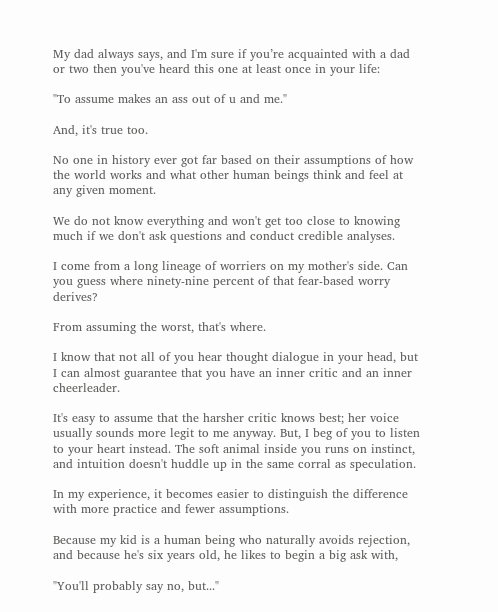My dad always says, and I'm sure if you’re acquainted with a dad or two then you've heard this one at least once in your life:

"To assume makes an ass out of u and me."

And, it's true too.

No one in history ever got far based on their assumptions of how the world works and what other human beings think and feel at any given moment.

We do not know everything and won't get too close to knowing much if we don't ask questions and conduct credible analyses.

I come from a long lineage of worriers on my mother's side. Can you guess where ninety-nine percent of that fear-based worry derives?

From assuming the worst, that's where.

I know that not all of you hear thought dialogue in your head, but I can almost guarantee that you have an inner critic and an inner cheerleader.

It's easy to assume that the harsher critic knows best; her voice usually sounds more legit to me anyway. But, I beg of you to listen to your heart instead. The soft animal inside you runs on instinct, and intuition doesn't huddle up in the same corral as speculation.

In my experience, it becomes easier to distinguish the difference with more practice and fewer assumptions.

Because my kid is a human being who naturally avoids rejection, and because he's six years old, he likes to begin a big ask with,

"You'll probably say no, but..."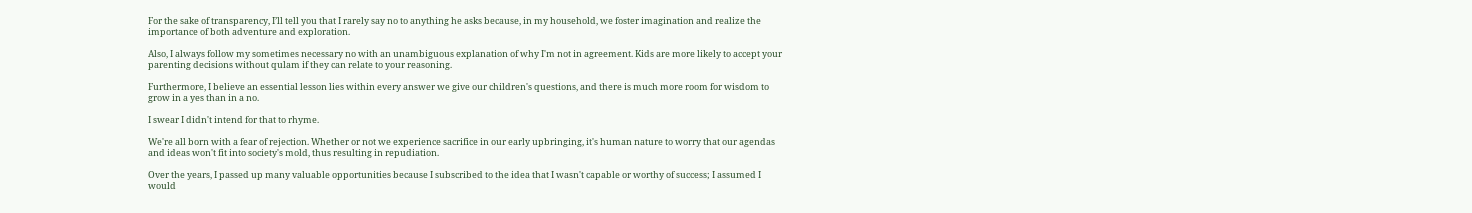For the sake of transparency, I’ll tell you that I rarely say no to anything he asks because, in my household, we foster imagination and realize the importance of both adventure and exploration.

Also, I always follow my sometimes necessary no with an unambiguous explanation of why I'm not in agreement. Kids are more likely to accept your parenting decisions without qulam if they can relate to your reasoning.

Furthermore, I believe an essential lesson lies within every answer we give our children's questions, and there is much more room for wisdom to grow in a yes than in a no.

I swear I didn't intend for that to rhyme.

We're all born with a fear of rejection. Whether or not we experience sacrifice in our early upbringing, it's human nature to worry that our agendas and ideas won't fit into society's mold, thus resulting in repudiation.

Over the years, I passed up many valuable opportunities because I subscribed to the idea that I wasn't capable or worthy of success; I assumed I would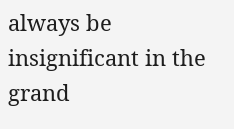always be insignificant in the grand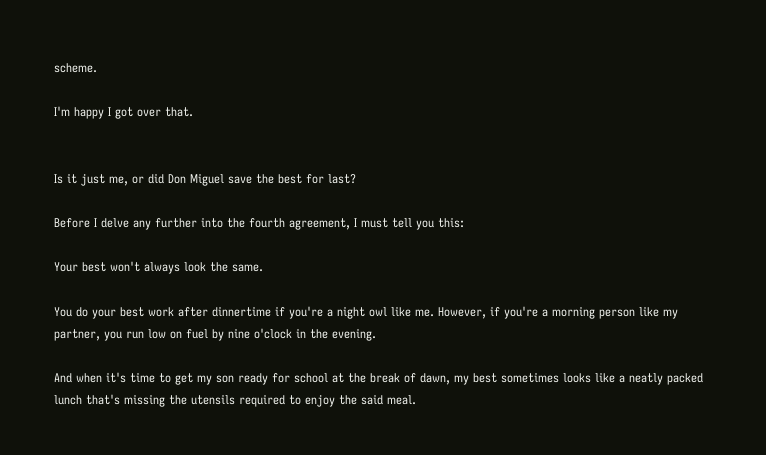scheme.

I'm happy I got over that.


Is it just me, or did Don Miguel save the best for last?

Before I delve any further into the fourth agreement, I must tell you this:

Your best won't always look the same.

You do your best work after dinnertime if you're a night owl like me. However, if you're a morning person like my partner, you run low on fuel by nine o'clock in the evening.

And when it's time to get my son ready for school at the break of dawn, my best sometimes looks like a neatly packed lunch that's missing the utensils required to enjoy the said meal.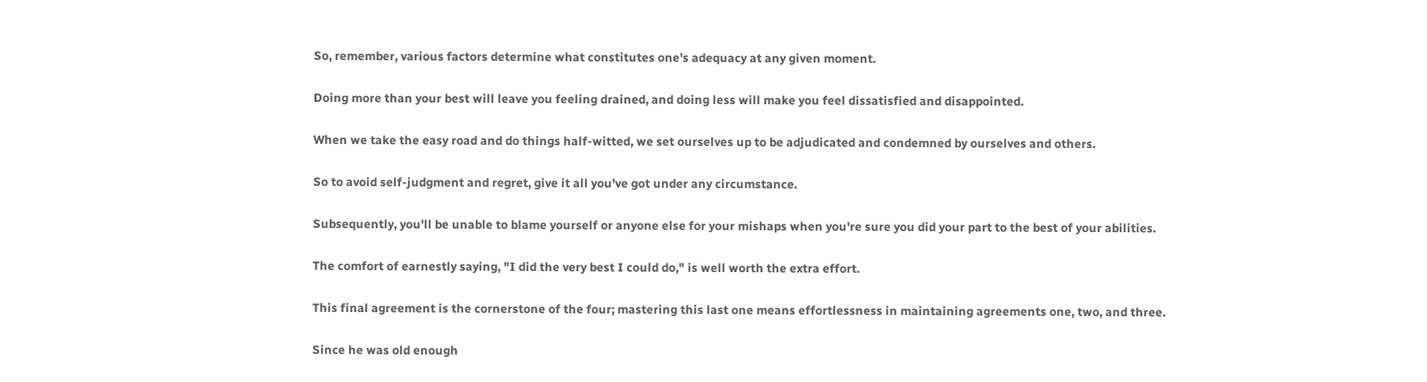So, remember, various factors determine what constitutes one's adequacy at any given moment.

Doing more than your best will leave you feeling drained, and doing less will make you feel dissatisfied and disappointed.

When we take the easy road and do things half-witted, we set ourselves up to be adjudicated and condemned by ourselves and others.

So to avoid self-judgment and regret, give it all you've got under any circumstance.

Subsequently, you'll be unable to blame yourself or anyone else for your mishaps when you're sure you did your part to the best of your abilities.

The comfort of earnestly saying, "I did the very best I could do," is well worth the extra effort.

This final agreement is the cornerstone of the four; mastering this last one means effortlessness in maintaining agreements one, two, and three.

Since he was old enough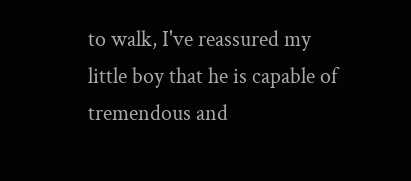to walk, I've reassured my little boy that he is capable of tremendous and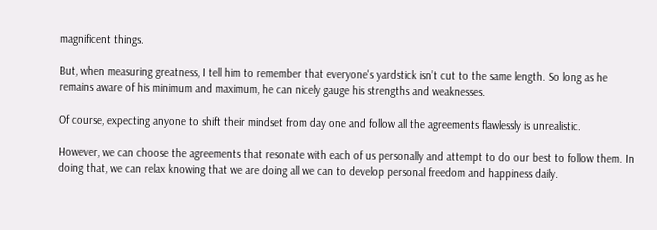magnificent things.

But, when measuring greatness, I tell him to remember that everyone's yardstick isn’t cut to the same length. So long as he remains aware of his minimum and maximum, he can nicely gauge his strengths and weaknesses.

Of course, expecting anyone to shift their mindset from day one and follow all the agreements flawlessly is unrealistic.

However, we can choose the agreements that resonate with each of us personally and attempt to do our best to follow them. In doing that, we can relax knowing that we are doing all we can to develop personal freedom and happiness daily.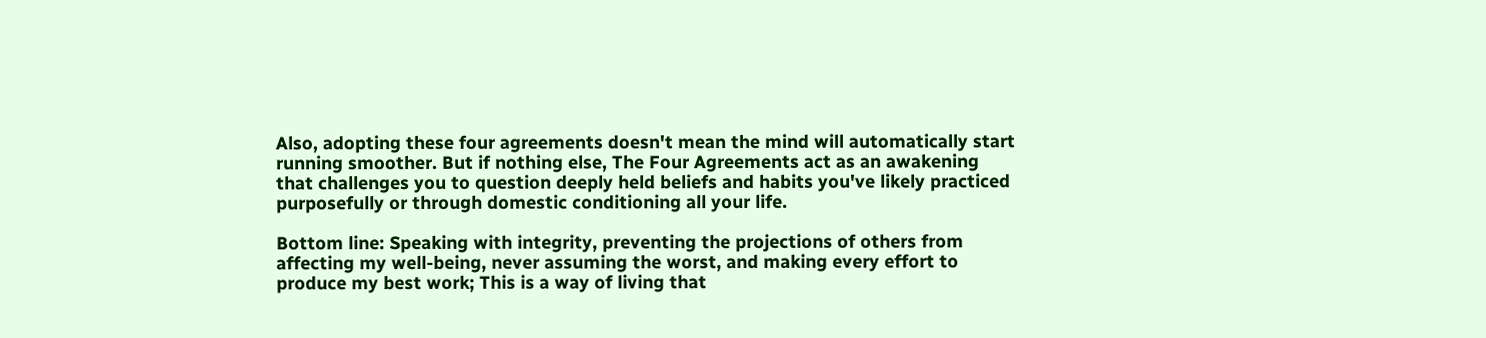Also, adopting these four agreements doesn't mean the mind will automatically start running smoother. But if nothing else, The Four Agreements act as an awakening that challenges you to question deeply held beliefs and habits you've likely practiced purposefully or through domestic conditioning all your life.

Bottom line: Speaking with integrity, preventing the projections of others from affecting my well-being, never assuming the worst, and making every effort to produce my best work; This is a way of living that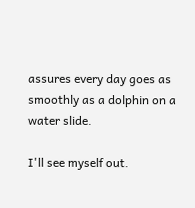assures every day goes as smoothly as a dolphin on a water slide.

I'll see myself out.